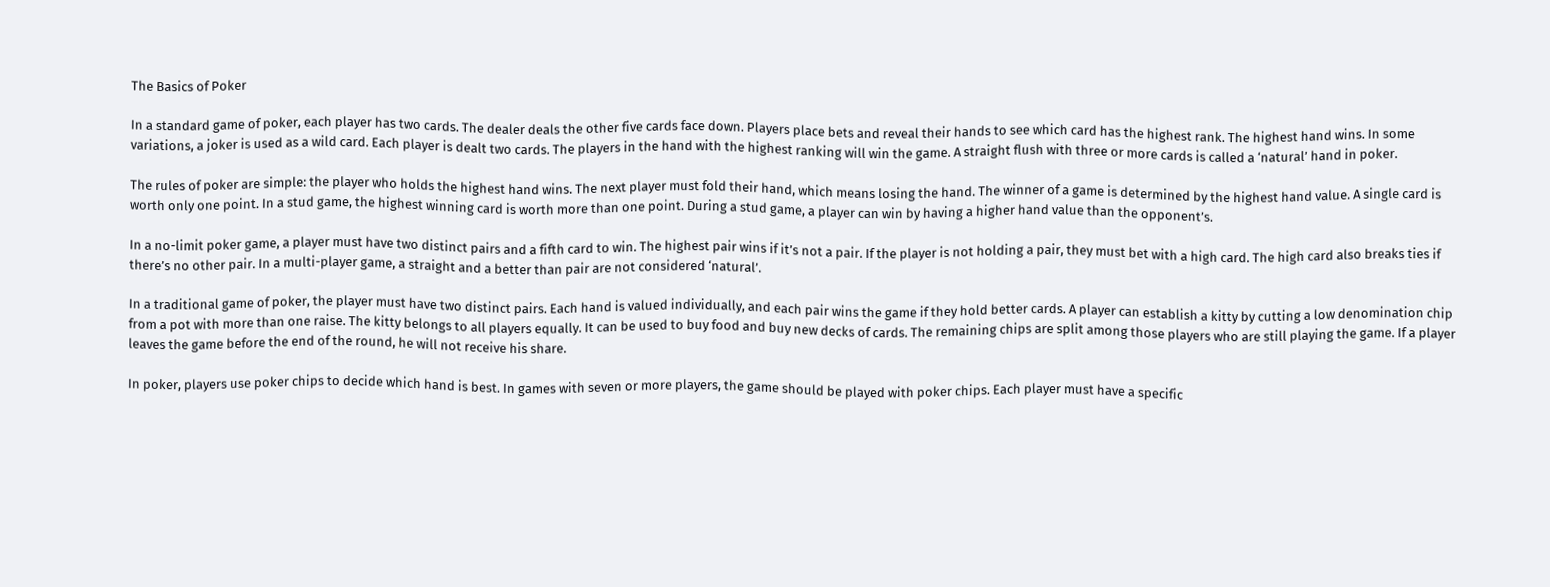The Basics of Poker

In a standard game of poker, each player has two cards. The dealer deals the other five cards face down. Players place bets and reveal their hands to see which card has the highest rank. The highest hand wins. In some variations, a joker is used as a wild card. Each player is dealt two cards. The players in the hand with the highest ranking will win the game. A straight flush with three or more cards is called a ‘natural’ hand in poker.

The rules of poker are simple: the player who holds the highest hand wins. The next player must fold their hand, which means losing the hand. The winner of a game is determined by the highest hand value. A single card is worth only one point. In a stud game, the highest winning card is worth more than one point. During a stud game, a player can win by having a higher hand value than the opponent’s.

In a no-limit poker game, a player must have two distinct pairs and a fifth card to win. The highest pair wins if it’s not a pair. If the player is not holding a pair, they must bet with a high card. The high card also breaks ties if there’s no other pair. In a multi-player game, a straight and a better than pair are not considered ‘natural’.

In a traditional game of poker, the player must have two distinct pairs. Each hand is valued individually, and each pair wins the game if they hold better cards. A player can establish a kitty by cutting a low denomination chip from a pot with more than one raise. The kitty belongs to all players equally. It can be used to buy food and buy new decks of cards. The remaining chips are split among those players who are still playing the game. If a player leaves the game before the end of the round, he will not receive his share.

In poker, players use poker chips to decide which hand is best. In games with seven or more players, the game should be played with poker chips. Each player must have a specific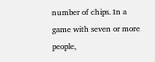number of chips. In a game with seven or more people,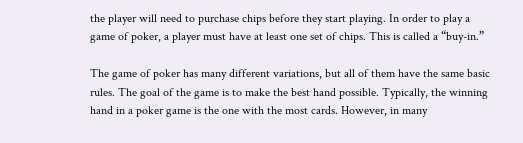the player will need to purchase chips before they start playing. In order to play a game of poker, a player must have at least one set of chips. This is called a “buy-in.”

The game of poker has many different variations, but all of them have the same basic rules. The goal of the game is to make the best hand possible. Typically, the winning hand in a poker game is the one with the most cards. However, in many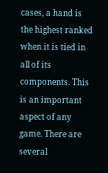cases, a hand is the highest ranked when it is tied in all of its components. This is an important aspect of any game. There are several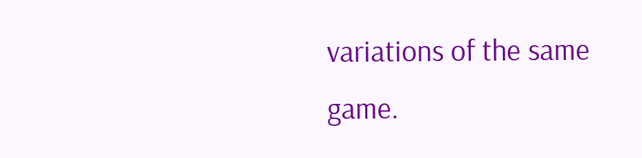variations of the same game.